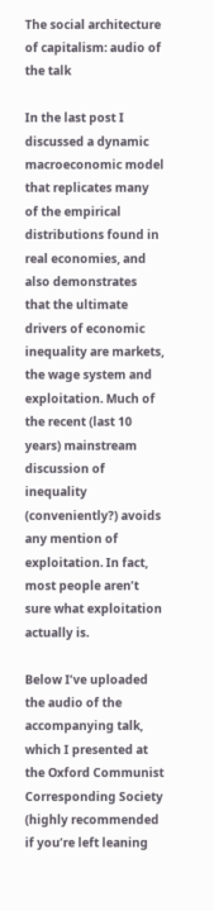The social architecture of capitalism: audio of the talk

In the last post I discussed a dynamic macroeconomic model that replicates many of the empirical distributions found in real economies, and also demonstrates that the ultimate drivers of economic inequality are markets, the wage system and exploitation. Much of the recent (last 10 years) mainstream discussion of inequality (conveniently?) avoids any mention of exploitation. In fact, most people aren’t sure what exploitation actually is.

Below I’ve uploaded the audio of the accompanying talk, which I presented at the Oxford Communist Corresponding Society (highly recommended if you’re left leaning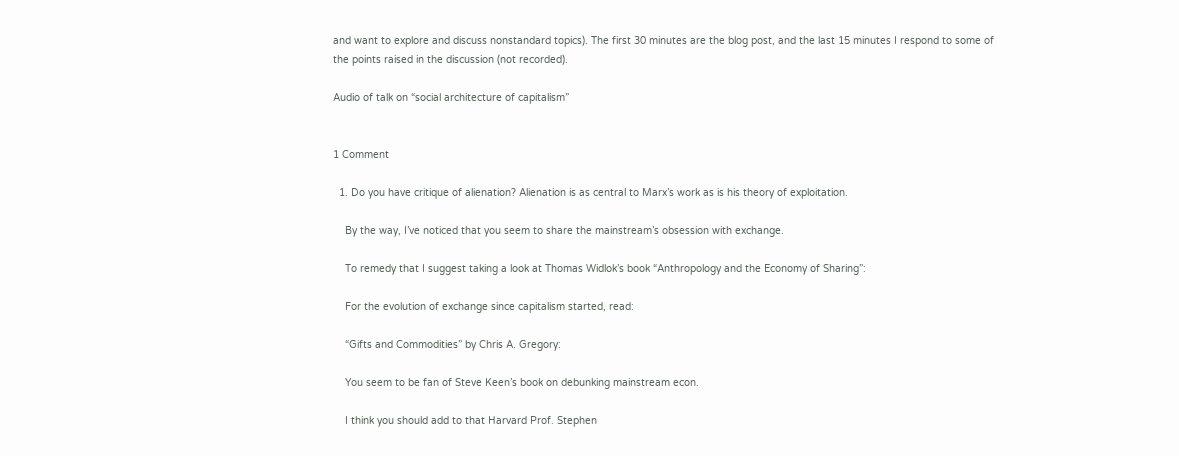and want to explore and discuss nonstandard topics). The first 30 minutes are the blog post, and the last 15 minutes I respond to some of the points raised in the discussion (not recorded).

Audio of talk on “social architecture of capitalism”


1 Comment

  1. Do you have critique of alienation? Alienation is as central to Marx’s work as is his theory of exploitation.

    By the way, I’ve noticed that you seem to share the mainstream’s obsession with exchange.

    To remedy that I suggest taking a look at Thomas Widlok’s book “Anthropology and the Economy of Sharing”:

    For the evolution of exchange since capitalism started, read:

    “Gifts and Commodities” by Chris A. Gregory:

    You seem to be fan of Steve Keen’s book on debunking mainstream econ.

    I think you should add to that Harvard Prof. Stephen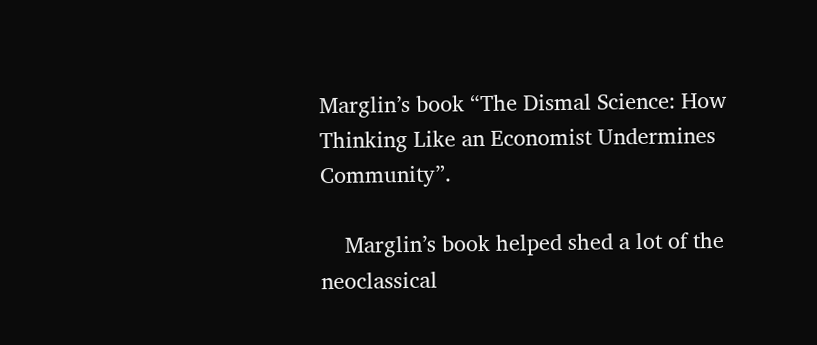Marglin’s book “The Dismal Science: How Thinking Like an Economist Undermines Community”.

    Marglin’s book helped shed a lot of the neoclassical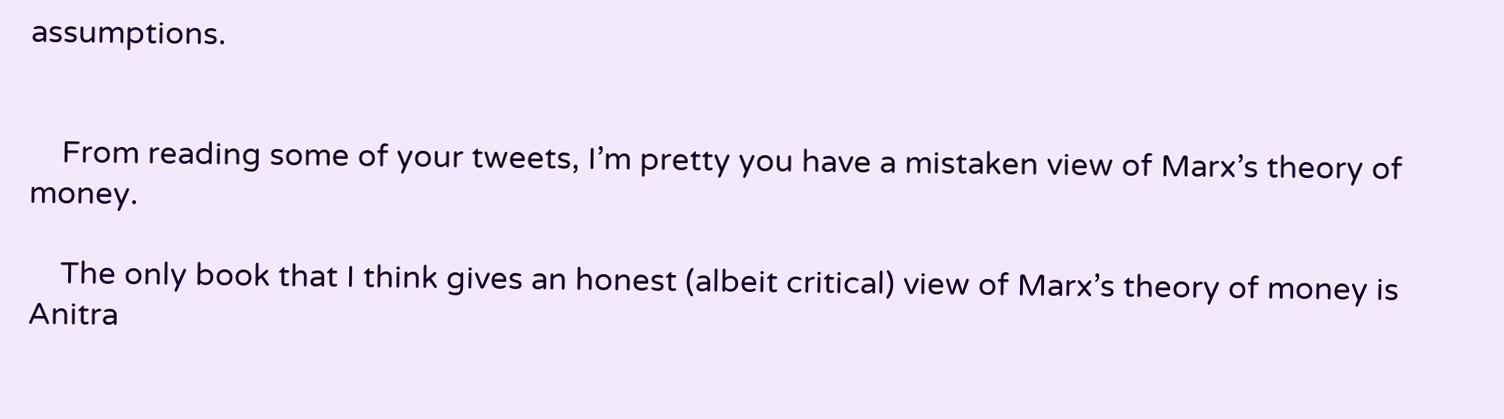assumptions.


    From reading some of your tweets, I’m pretty you have a mistaken view of Marx’s theory of money.

    The only book that I think gives an honest (albeit critical) view of Marx’s theory of money is Anitra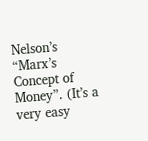Nelson’s “Marx’s Concept of Money”. (It’s a very easy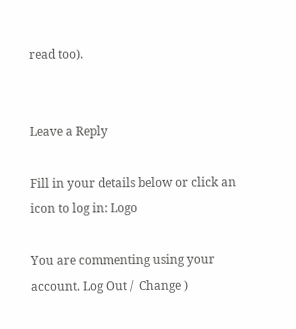read too).


Leave a Reply

Fill in your details below or click an icon to log in: Logo

You are commenting using your account. Log Out /  Change )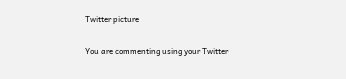Twitter picture

You are commenting using your Twitter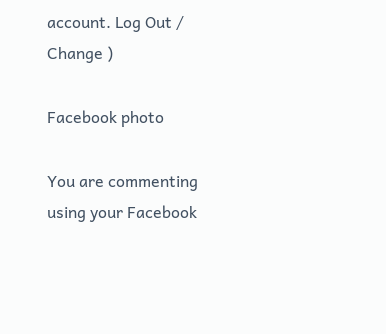account. Log Out /  Change )

Facebook photo

You are commenting using your Facebook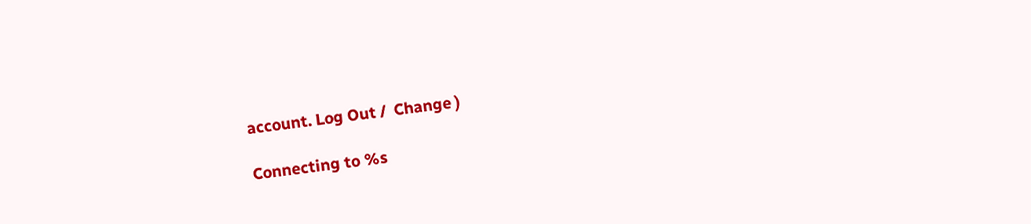account. Log Out /  Change )

Connecting to %s